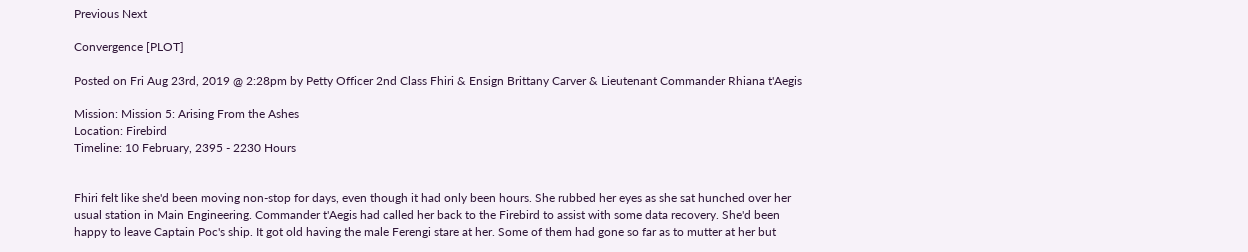Previous Next

Convergence [PLOT]

Posted on Fri Aug 23rd, 2019 @ 2:28pm by Petty Officer 2nd Class Fhiri & Ensign Brittany Carver & Lieutenant Commander Rhiana t'Aegis

Mission: Mission 5: Arising From the Ashes
Location: Firebird
Timeline: 10 February, 2395 - 2230 Hours


Fhiri felt like she'd been moving non-stop for days, even though it had only been hours. She rubbed her eyes as she sat hunched over her usual station in Main Engineering. Commander t'Aegis had called her back to the Firebird to assist with some data recovery. She'd been happy to leave Captain Poc's ship. It got old having the male Ferengi stare at her. Some of them had gone so far as to mutter at her but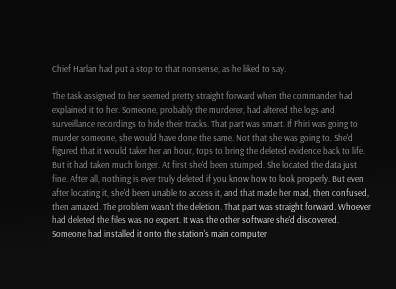Chief Harlan had put a stop to that nonsense, as he liked to say.

The task assigned to her seemed pretty straight forward when the commander had explained it to her. Someone, probably the murderer, had altered the logs and surveillance recordings to hide their tracks. That part was smart. If Fhiri was going to murder someone, she would have done the same. Not that she was going to. She'd figured that it would taker her an hour, tops to bring the deleted evidence back to life. But it had taken much longer. At first she'd been stumped. She located the data just fine. After all, nothing is ever truly deleted if you know how to look properly. But even after locating it, she'd been unable to access it, and that made her mad, then confused, then amazed. The problem wasn't the deletion. That part was straight forward. Whoever had deleted the files was no expert. It was the other software she'd discovered. Someone had installed it onto the station's main computer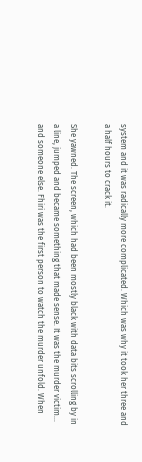system and it was radically more complicated. Which was why it took her three and a half hours to crack it.

She yawned. The screen, which had been mostly black with data bits scrolling by in a line, jumped and became something that made sense. It was the murder victim... and someone else. Fhiri was the first person to watch the murder unfold. When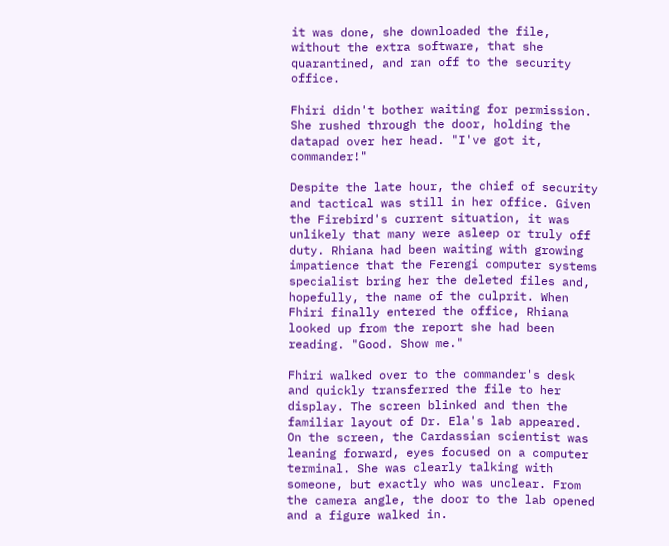it was done, she downloaded the file, without the extra software, that she quarantined, and ran off to the security office.

Fhiri didn't bother waiting for permission. She rushed through the door, holding the datapad over her head. "I've got it, commander!"

Despite the late hour, the chief of security and tactical was still in her office. Given the Firebird's current situation, it was unlikely that many were asleep or truly off duty. Rhiana had been waiting with growing impatience that the Ferengi computer systems specialist bring her the deleted files and, hopefully, the name of the culprit. When Fhiri finally entered the office, Rhiana looked up from the report she had been reading. "Good. Show me."

Fhiri walked over to the commander's desk and quickly transferred the file to her display. The screen blinked and then the familiar layout of Dr. Ela's lab appeared. On the screen, the Cardassian scientist was leaning forward, eyes focused on a computer terminal. She was clearly talking with someone, but exactly who was unclear. From the camera angle, the door to the lab opened and a figure walked in.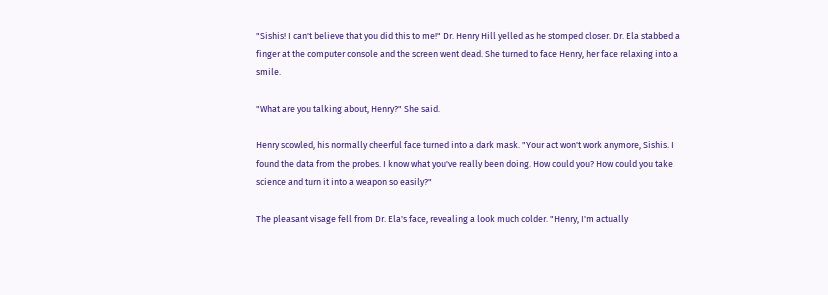"Sishis! I can't believe that you did this to me!" Dr. Henry Hill yelled as he stomped closer. Dr. Ela stabbed a finger at the computer console and the screen went dead. She turned to face Henry, her face relaxing into a smile.

"What are you talking about, Henry?" She said.

Henry scowled, his normally cheerful face turned into a dark mask. "Your act won't work anymore, Sishis. I found the data from the probes. I know what you've really been doing. How could you? How could you take science and turn it into a weapon so easily?"

The pleasant visage fell from Dr. Ela's face, revealing a look much colder. "Henry, I'm actually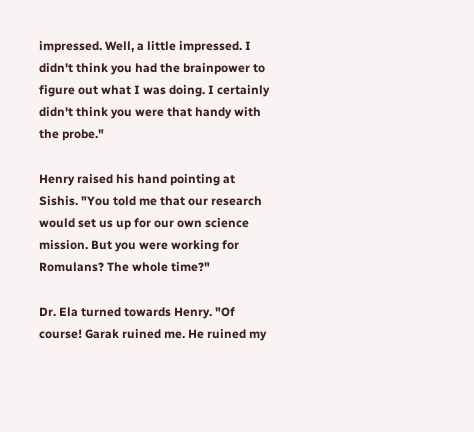impressed. Well, a little impressed. I didn't think you had the brainpower to figure out what I was doing. I certainly didn't think you were that handy with the probe."

Henry raised his hand pointing at Sishis. "You told me that our research would set us up for our own science mission. But you were working for Romulans? The whole time?"

Dr. Ela turned towards Henry. "Of course! Garak ruined me. He ruined my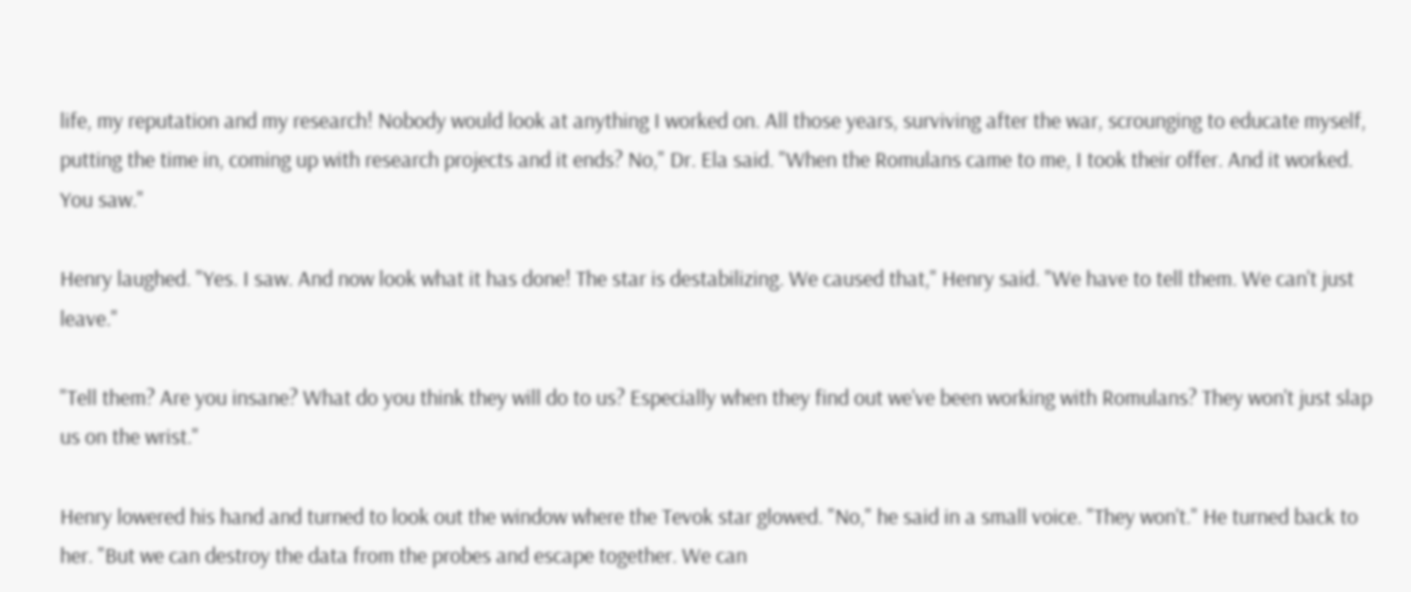life, my reputation and my research! Nobody would look at anything I worked on. All those years, surviving after the war, scrounging to educate myself, putting the time in, coming up with research projects and it ends? No," Dr. Ela said. "When the Romulans came to me, I took their offer. And it worked. You saw."

Henry laughed. "Yes. I saw. And now look what it has done! The star is destabilizing. We caused that," Henry said. "We have to tell them. We can't just leave."

"Tell them? Are you insane? What do you think they will do to us? Especially when they find out we've been working with Romulans? They won't just slap us on the wrist."

Henry lowered his hand and turned to look out the window where the Tevok star glowed. "No," he said in a small voice. "They won't." He turned back to her. "But we can destroy the data from the probes and escape together. We can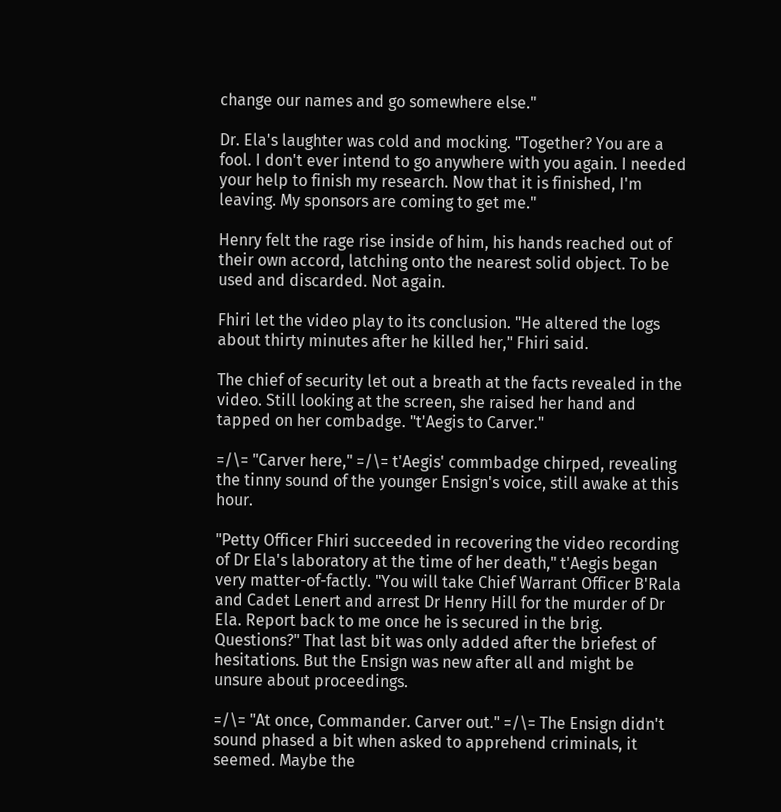change our names and go somewhere else."

Dr. Ela's laughter was cold and mocking. "Together? You are a fool. I don't ever intend to go anywhere with you again. I needed your help to finish my research. Now that it is finished, I'm leaving. My sponsors are coming to get me."

Henry felt the rage rise inside of him, his hands reached out of their own accord, latching onto the nearest solid object. To be used and discarded. Not again.

Fhiri let the video play to its conclusion. "He altered the logs about thirty minutes after he killed her," Fhiri said.

The chief of security let out a breath at the facts revealed in the video. Still looking at the screen, she raised her hand and tapped on her combadge. "t'Aegis to Carver."

=/\= "Carver here," =/\= t'Aegis' commbadge chirped, revealing the tinny sound of the younger Ensign's voice, still awake at this hour.

"Petty Officer Fhiri succeeded in recovering the video recording of Dr Ela's laboratory at the time of her death," t'Aegis began very matter-of-factly. "You will take Chief Warrant Officer B'Rala and Cadet Lenert and arrest Dr Henry Hill for the murder of Dr Ela. Report back to me once he is secured in the brig. Questions?" That last bit was only added after the briefest of hesitations. But the Ensign was new after all and might be unsure about proceedings.

=/\= "At once, Commander. Carver out." =/\= The Ensign didn't sound phased a bit when asked to apprehend criminals, it seemed. Maybe the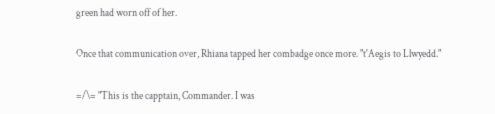green had worn off of her.

Once that communication over, Rhiana tapped her combadge once more. "t'Aegis to Llwyedd."

=/\= "This is the capptain, Commander. I was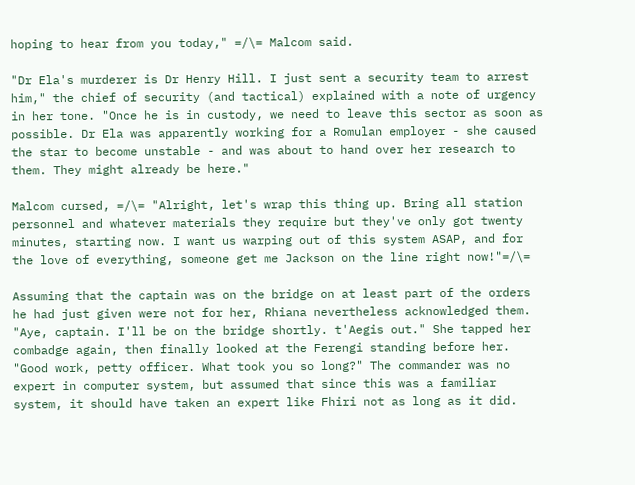hoping to hear from you today," =/\= Malcom said.

"Dr Ela's murderer is Dr Henry Hill. I just sent a security team to arrest him," the chief of security (and tactical) explained with a note of urgency in her tone. "Once he is in custody, we need to leave this sector as soon as possible. Dr Ela was apparently working for a Romulan employer - she caused the star to become unstable - and was about to hand over her research to them. They might already be here."

Malcom cursed, =/\= "Alright, let's wrap this thing up. Bring all station personnel and whatever materials they require but they've only got twenty minutes, starting now. I want us warping out of this system ASAP, and for the love of everything, someone get me Jackson on the line right now!"=/\=

Assuming that the captain was on the bridge on at least part of the orders he had just given were not for her, Rhiana nevertheless acknowledged them. "Aye, captain. I'll be on the bridge shortly. t'Aegis out." She tapped her combadge again, then finally looked at the Ferengi standing before her. "Good work, petty officer. What took you so long?" The commander was no expert in computer system, but assumed that since this was a familiar system, it should have taken an expert like Fhiri not as long as it did.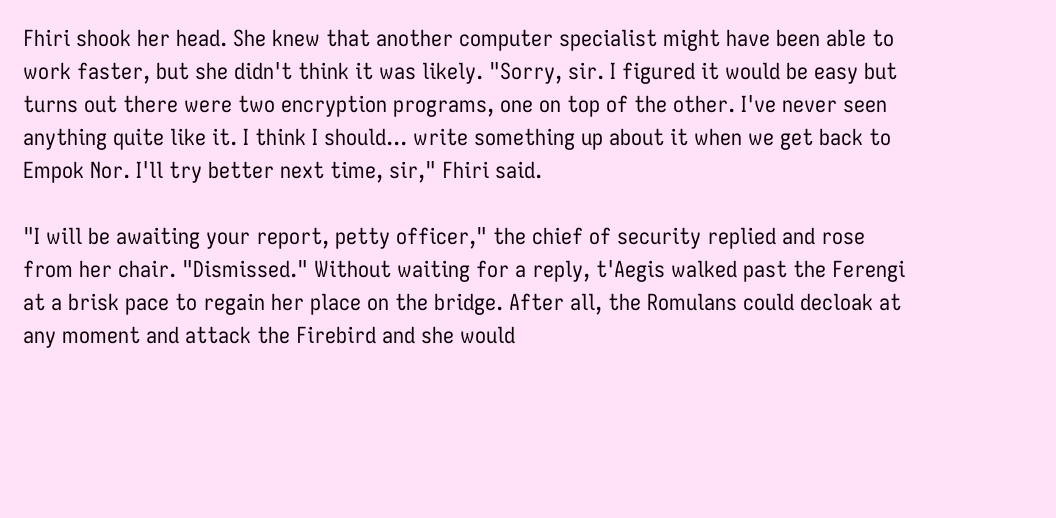Fhiri shook her head. She knew that another computer specialist might have been able to work faster, but she didn't think it was likely. "Sorry, sir. I figured it would be easy but turns out there were two encryption programs, one on top of the other. I've never seen anything quite like it. I think I should... write something up about it when we get back to Empok Nor. I'll try better next time, sir," Fhiri said.

"I will be awaiting your report, petty officer," the chief of security replied and rose from her chair. "Dismissed." Without waiting for a reply, t'Aegis walked past the Ferengi at a brisk pace to regain her place on the bridge. After all, the Romulans could decloak at any moment and attack the Firebird and she would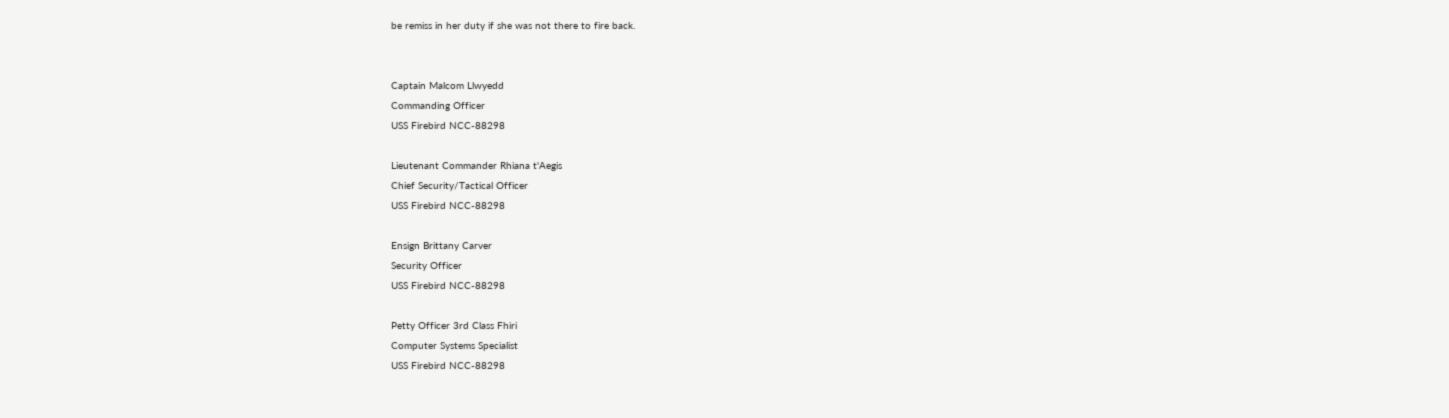be remiss in her duty if she was not there to fire back.


Captain Malcom Llwyedd
Commanding Officer
USS Firebird NCC-88298

Lieutenant Commander Rhiana t'Aegis
Chief Security/Tactical Officer
USS Firebird NCC-88298

Ensign Brittany Carver
Security Officer
USS Firebird NCC-88298

Petty Officer 3rd Class Fhiri
Computer Systems Specialist
USS Firebird NCC-88298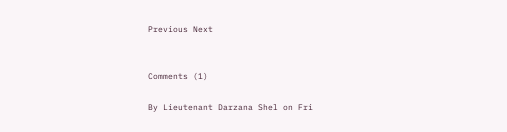Previous Next


Comments (1)

By Lieutenant Darzana Shel on Fri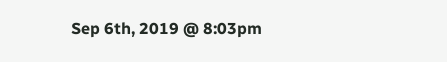Sep 6th, 2019 @ 8:03pm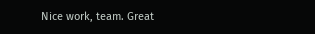Nice work, team. Great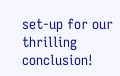set-up for our thrilling conclusion!